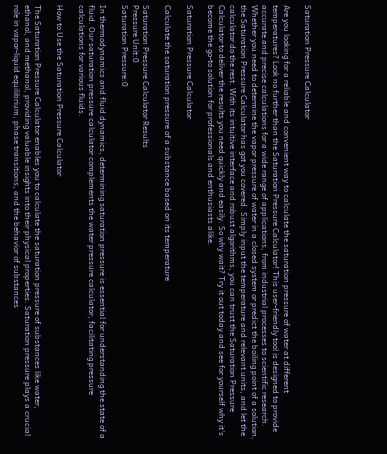Saturation Pressure Calculator

Are you looking for a reliable and convenient way to calculate the saturation pressure of water at different temperatures? Look no further than the Saturation Pressure Calculator! This user-friendly tool is designed to provide accurate and precise calculations for a wide range of applications, from industrial processes to scientific research. Whether you need to determine the vapor pressure of water in a closed system or predict the boiling point of a solution, the Saturation Pressure Calculator has got you covered. Simply input the temperature and relevant units, and let the calculator do the rest. With its intuitive interface and robust algorithms, you can trust the Saturation Pressure Calculator to deliver the results you need quickly and easily. So why wait? Try it out today and see for yourself why it's become the go-to solution for professionals and enthusiasts alike.

Saturation Pressure Calculator

Calculate the saturation pressure of a substance based on its temperature

Saturation Pressure Calculator Results
Pressure Unit:0
Saturation Pressure:0

In thermodynamics and fluid dynamics, determining saturation pressure is essential for understanding the state of a fluid. Our saturation pressure calculator complements the water pressure calculator, facilitating pressure calculations for various fluids.

How to Use the Saturation Pressure Calculator

The Saturation Pressure Calculator enables you to calculate the saturation pressure of substances like water, ethanol, and methanol, providing valuable insights into their physical properties. Saturation pressure plays a crucial role in vapor-liquid equilibrium, phase transitions, and the behavior of substances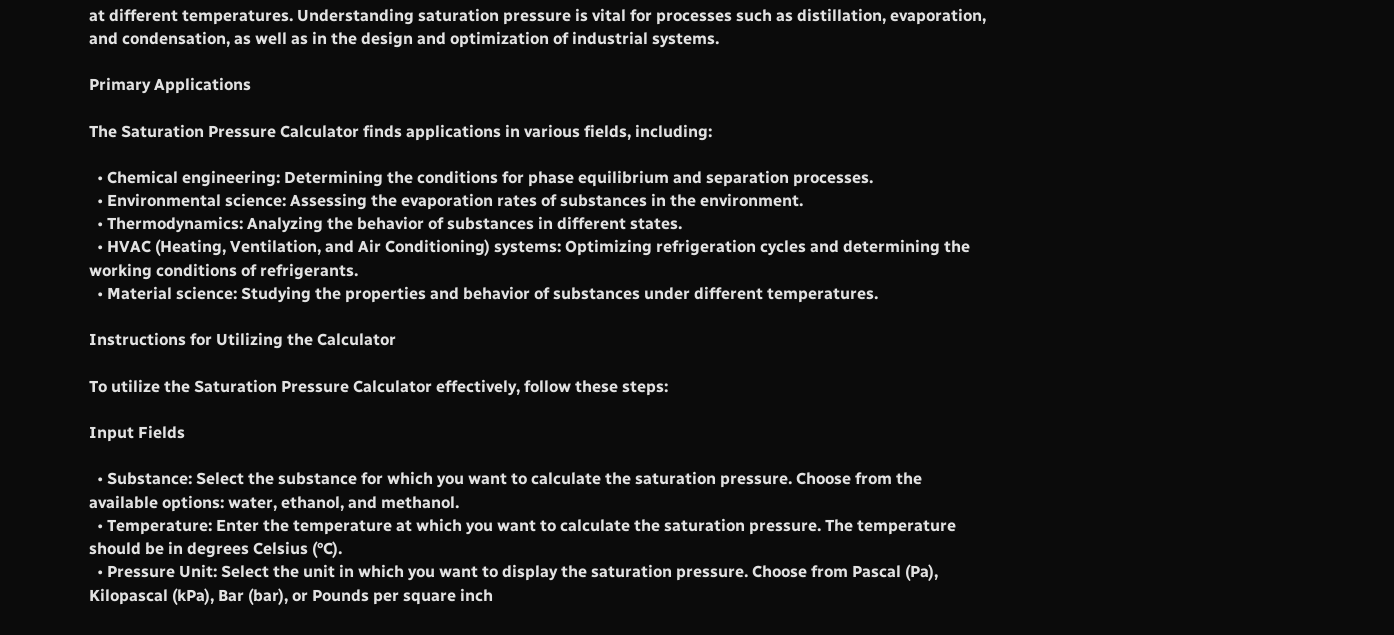at different temperatures. Understanding saturation pressure is vital for processes such as distillation, evaporation, and condensation, as well as in the design and optimization of industrial systems.

Primary Applications

The Saturation Pressure Calculator finds applications in various fields, including:

  • Chemical engineering: Determining the conditions for phase equilibrium and separation processes.
  • Environmental science: Assessing the evaporation rates of substances in the environment.
  • Thermodynamics: Analyzing the behavior of substances in different states.
  • HVAC (Heating, Ventilation, and Air Conditioning) systems: Optimizing refrigeration cycles and determining the working conditions of refrigerants.
  • Material science: Studying the properties and behavior of substances under different temperatures.

Instructions for Utilizing the Calculator

To utilize the Saturation Pressure Calculator effectively, follow these steps:

Input Fields

  • Substance: Select the substance for which you want to calculate the saturation pressure. Choose from the available options: water, ethanol, and methanol.
  • Temperature: Enter the temperature at which you want to calculate the saturation pressure. The temperature should be in degrees Celsius (°C).
  • Pressure Unit: Select the unit in which you want to display the saturation pressure. Choose from Pascal (Pa), Kilopascal (kPa), Bar (bar), or Pounds per square inch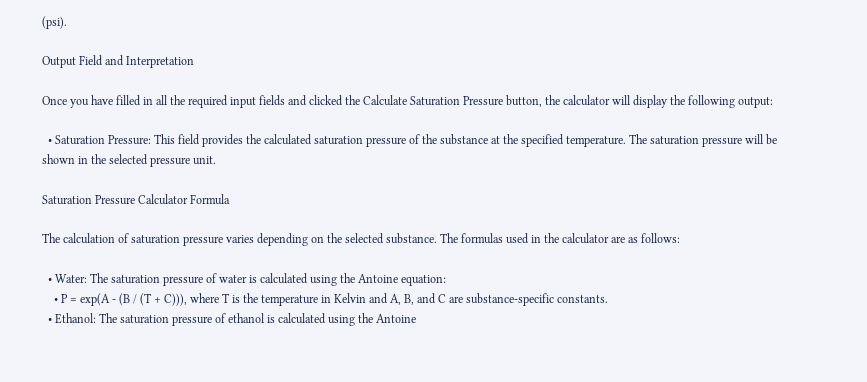(psi).

Output Field and Interpretation

Once you have filled in all the required input fields and clicked the Calculate Saturation Pressure button, the calculator will display the following output:

  • Saturation Pressure: This field provides the calculated saturation pressure of the substance at the specified temperature. The saturation pressure will be shown in the selected pressure unit.

Saturation Pressure Calculator Formula

The calculation of saturation pressure varies depending on the selected substance. The formulas used in the calculator are as follows:

  • Water: The saturation pressure of water is calculated using the Antoine equation:
    • P = exp(A - (B / (T + C))), where T is the temperature in Kelvin and A, B, and C are substance-specific constants.
  • Ethanol: The saturation pressure of ethanol is calculated using the Antoine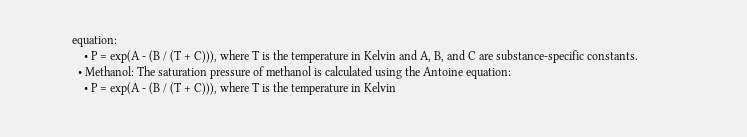equation:
    • P = exp(A - (B / (T + C))), where T is the temperature in Kelvin and A, B, and C are substance-specific constants.
  • Methanol: The saturation pressure of methanol is calculated using the Antoine equation:
    • P = exp(A - (B / (T + C))), where T is the temperature in Kelvin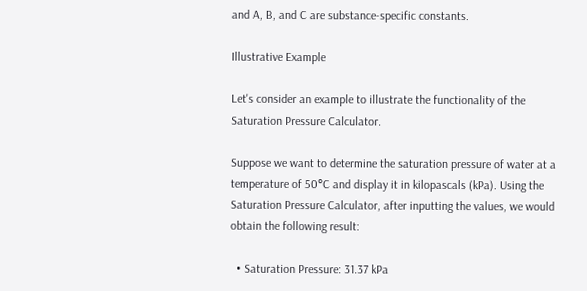and A, B, and C are substance-specific constants.

Illustrative Example

Let's consider an example to illustrate the functionality of the Saturation Pressure Calculator.

Suppose we want to determine the saturation pressure of water at a temperature of 50°C and display it in kilopascals (kPa). Using the Saturation Pressure Calculator, after inputting the values, we would obtain the following result:

  • Saturation Pressure: 31.37 kPa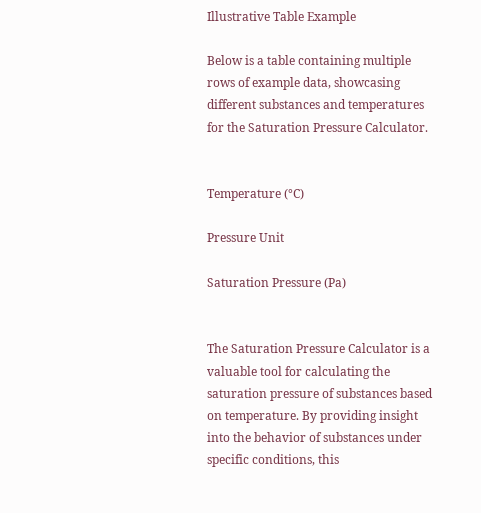Illustrative Table Example

Below is a table containing multiple rows of example data, showcasing different substances and temperatures for the Saturation Pressure Calculator.


Temperature (°C)

Pressure Unit

Saturation Pressure (Pa)


The Saturation Pressure Calculator is a valuable tool for calculating the saturation pressure of substances based on temperature. By providing insight into the behavior of substances under specific conditions, this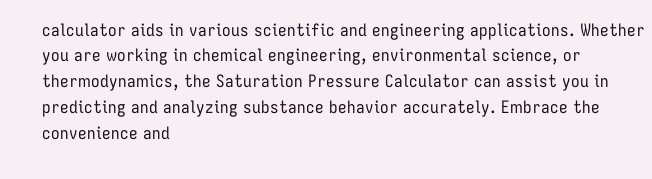calculator aids in various scientific and engineering applications. Whether you are working in chemical engineering, environmental science, or thermodynamics, the Saturation Pressure Calculator can assist you in predicting and analyzing substance behavior accurately. Embrace the convenience and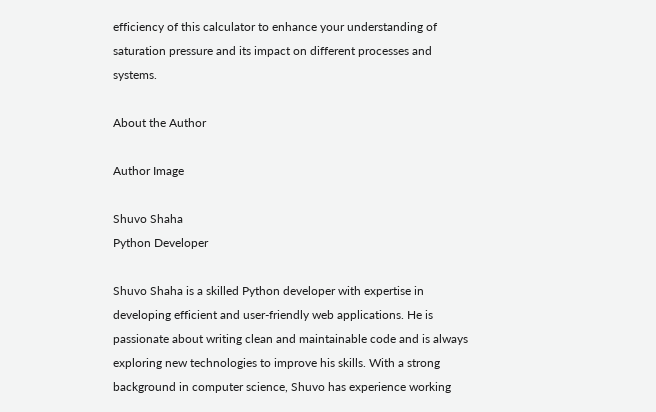efficiency of this calculator to enhance your understanding of saturation pressure and its impact on different processes and systems.

About the Author

Author Image

Shuvo Shaha
Python Developer

Shuvo Shaha is a skilled Python developer with expertise in developing efficient and user-friendly web applications. He is passionate about writing clean and maintainable code and is always exploring new technologies to improve his skills. With a strong background in computer science, Shuvo has experience working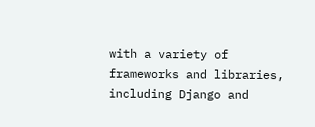with a variety of frameworks and libraries, including Django and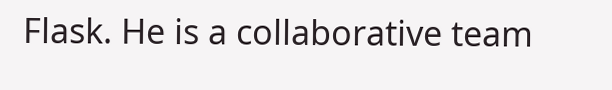Flask. He is a collaborative team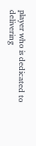player who is dedicated to delivering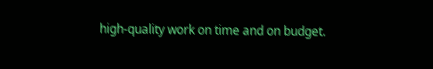high-quality work on time and on budget.